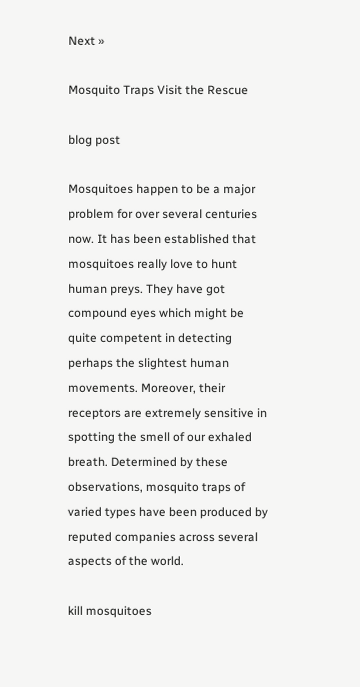Next »

Mosquito Traps Visit the Rescue

blog post

Mosquitoes happen to be a major problem for over several centuries now. It has been established that mosquitoes really love to hunt human preys. They have got compound eyes which might be quite competent in detecting perhaps the slightest human movements. Moreover, their receptors are extremely sensitive in spotting the smell of our exhaled breath. Determined by these observations, mosquito traps of varied types have been produced by reputed companies across several aspects of the world.

kill mosquitoes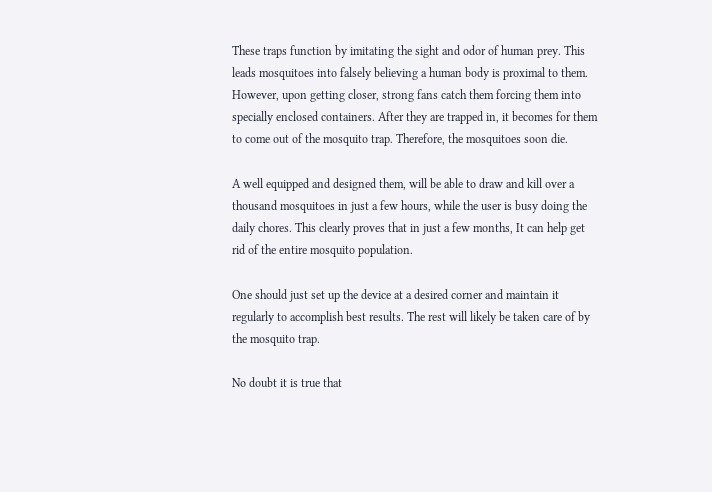These traps function by imitating the sight and odor of human prey. This leads mosquitoes into falsely believing a human body is proximal to them. However, upon getting closer, strong fans catch them forcing them into specially enclosed containers. After they are trapped in, it becomes for them to come out of the mosquito trap. Therefore, the mosquitoes soon die.

A well equipped and designed them, will be able to draw and kill over a thousand mosquitoes in just a few hours, while the user is busy doing the daily chores. This clearly proves that in just a few months, It can help get rid of the entire mosquito population.

One should just set up the device at a desired corner and maintain it regularly to accomplish best results. The rest will likely be taken care of by the mosquito trap.

No doubt it is true that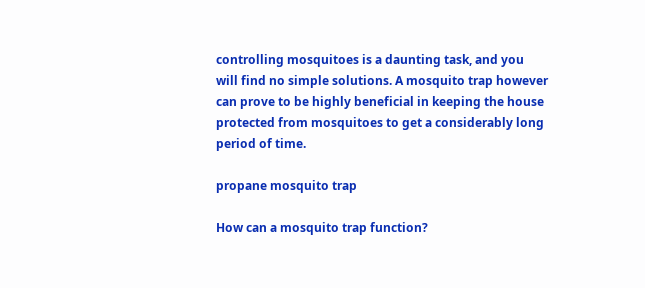controlling mosquitoes is a daunting task, and you will find no simple solutions. A mosquito trap however can prove to be highly beneficial in keeping the house protected from mosquitoes to get a considerably long period of time.

propane mosquito trap

How can a mosquito trap function?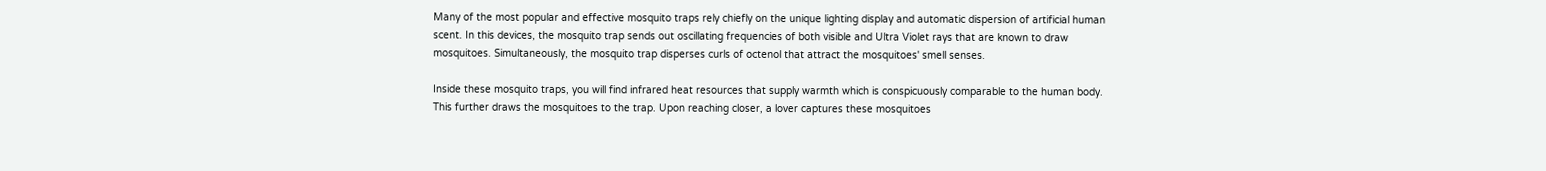Many of the most popular and effective mosquito traps rely chiefly on the unique lighting display and automatic dispersion of artificial human scent. In this devices, the mosquito trap sends out oscillating frequencies of both visible and Ultra Violet rays that are known to draw mosquitoes. Simultaneously, the mosquito trap disperses curls of octenol that attract the mosquitoes' smell senses.

Inside these mosquito traps, you will find infrared heat resources that supply warmth which is conspicuously comparable to the human body. This further draws the mosquitoes to the trap. Upon reaching closer, a lover captures these mosquitoes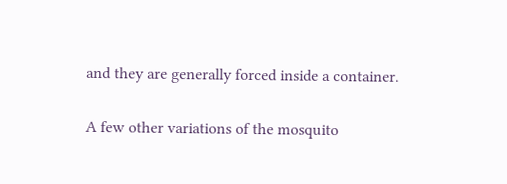and they are generally forced inside a container.

A few other variations of the mosquito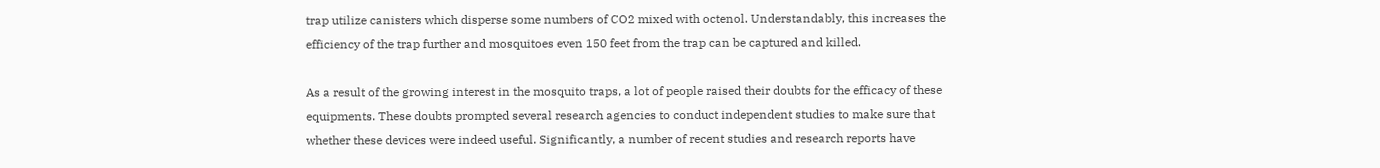trap utilize canisters which disperse some numbers of CO2 mixed with octenol. Understandably, this increases the efficiency of the trap further and mosquitoes even 150 feet from the trap can be captured and killed.

As a result of the growing interest in the mosquito traps, a lot of people raised their doubts for the efficacy of these equipments. These doubts prompted several research agencies to conduct independent studies to make sure that whether these devices were indeed useful. Significantly, a number of recent studies and research reports have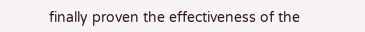finally proven the effectiveness of the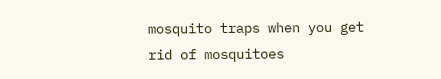mosquito traps when you get rid of mosquitoes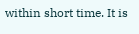within short time. It is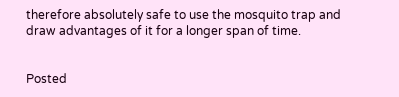therefore absolutely safe to use the mosquito trap and draw advantages of it for a longer span of time.


Posted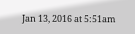Jan 13, 2016 at 5:51am